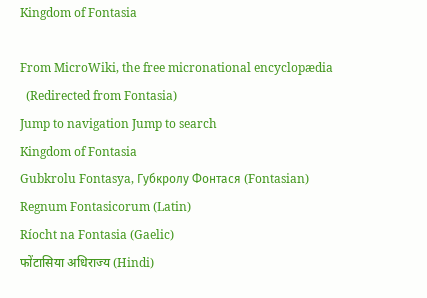Kingdom of Fontasia

From MicroWiki, the free micronational encyclopædia
  (Redirected from Fontasia)
Jump to navigation Jump to search
Kingdom of Fontasia
Gubkrolu Fontasya, Губкролу Фонтася (Fontasian)
Regnum Fontasicorum (Latin)
Ríocht na Fontasia (Gaelic)
फोंटासिया अधिराज्य (Hindi)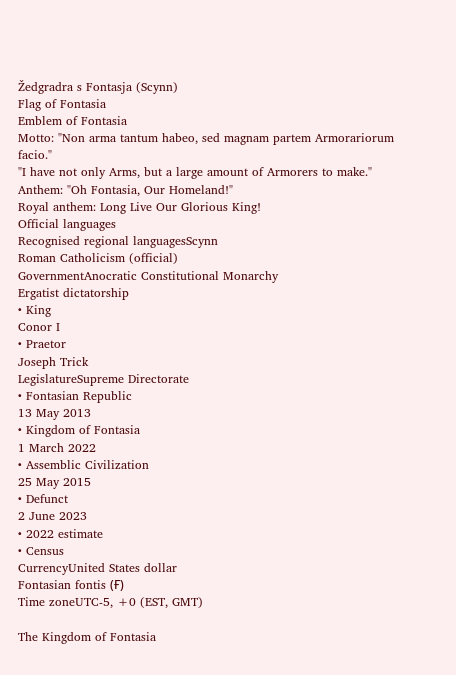Žedgradra s Fontasja (Scynn)
Flag of Fontasia
Emblem of Fontasia
Motto: "Non arma tantum habeo, sed magnam partem Armorariorum facio."
"I have not only Arms, but a large amount of Armorers to make."
Anthem: "Oh Fontasia, Our Homeland!"
Royal anthem: Long Live Our Glorious King!
Official languages
Recognised regional languagesScynn
Roman Catholicism (official)
GovernmentAnocratic Constitutional Monarchy
Ergatist dictatorship
• King
Conor I
• Praetor
Joseph Trick
LegislatureSupreme Directorate
• Fontasian Republic
13 May 2013
• Kingdom of Fontasia
1 March 2022
• Assemblic Civilization
25 May 2015
• Defunct
2 June 2023
• 2022 estimate
• Census
CurrencyUnited States dollar
Fontasian fontis (Ғ)
Time zoneUTC-5, +0 (EST, GMT)

The Kingdom of Fontasia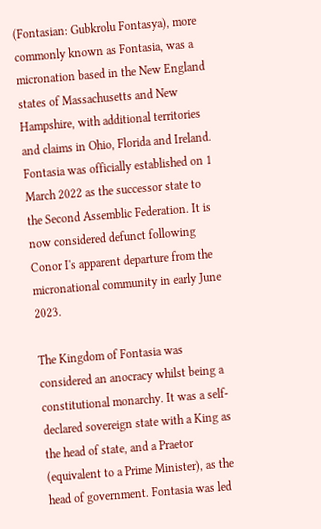(Fontasian: Gubkrolu Fontasya), more commonly known as Fontasia, was a micronation based in the New England states of Massachusetts and New Hampshire, with additional territories and claims in Ohio, Florida and Ireland. Fontasia was officially established on 1 March 2022 as the successor state to the Second Assemblic Federation. It is now considered defunct following Conor I's apparent departure from the micronational community in early June 2023.

The Kingdom of Fontasia was considered an anocracy whilst being a constitutional monarchy. It was a self-declared sovereign state with a King as the head of state, and a Praetor (equivalent to a Prime Minister), as the head of government. Fontasia was led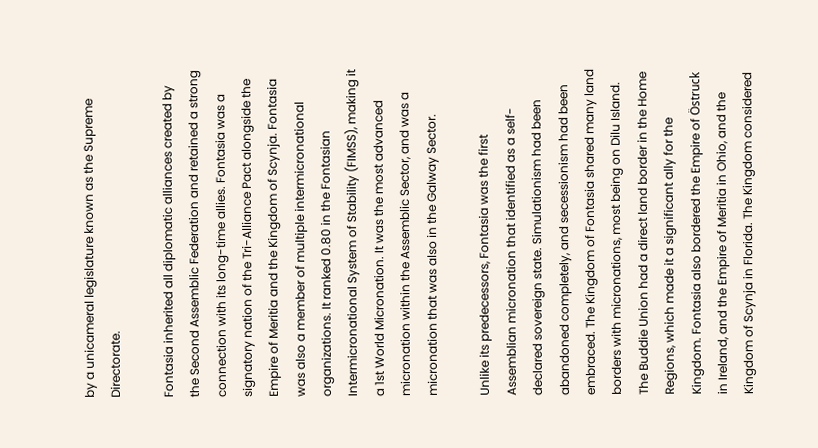by a unicameral legislature known as the Supreme Directorate.

Fontasia inherited all diplomatic alliances created by the Second Assemblic Federation and retained a strong connection with its long-time allies. Fontasia was a signatory nation of the Tri-Alliance Pact alongside the Empire of Meritia and the Kingdom of Scynja. Fontasia was also a member of multiple intermicronational organizations. It ranked 0.80 in the Fontasian Intermicronational System of Stability (FIMSS), making it a 1st World Micronation. It was the most advanced micronation within the Assemblic Sector, and was a micronation that was also in the Galway Sector.

Unlike its predecessors, Fontasia was the first Assemblian micronation that identified as a self-declared sovereign state. Simulationism had been abandoned completely, and secessionism had been embraced. The Kingdom of Fontasia shared many land borders with micronations, most being on Dilu Island. The Buddie Union had a direct land border in the Home Regions, which made it a significant ally for the Kingdom. Fontasia also bordered the Empire of Östruck in Ireland, and the Empire of Meritia in Ohio, and the Kingdom of Scynja in Florida. The Kingdom considered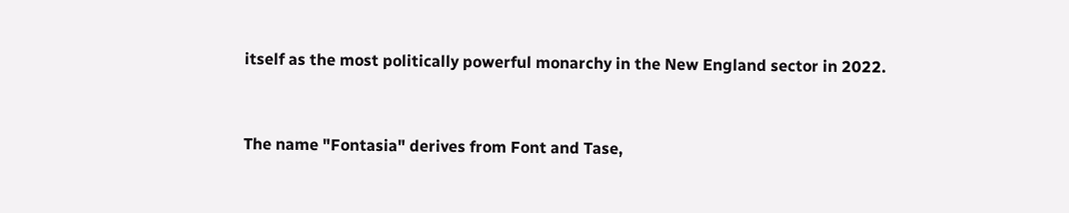itself as the most politically powerful monarchy in the New England sector in 2022.


The name "Fontasia" derives from Font and Tase,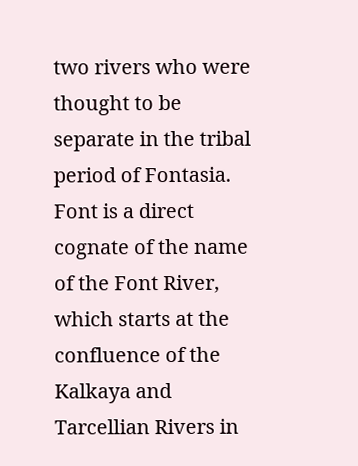two rivers who were thought to be separate in the tribal period of Fontasia. Font is a direct cognate of the name of the Font River, which starts at the confluence of the Kalkaya and Tarcellian Rivers in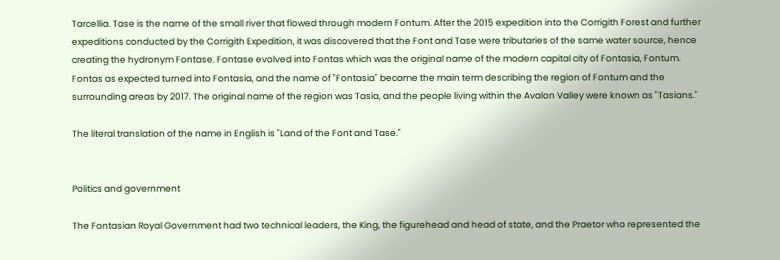Tarcellia. Tase is the name of the small river that flowed through modern Fontum. After the 2015 expedition into the Corrigith Forest and further expeditions conducted by the Corrigith Expedition, it was discovered that the Font and Tase were tributaries of the same water source, hence creating the hydronym Fontase. Fontase evolved into Fontas which was the original name of the modern capital city of Fontasia, Fontum. Fontas as expected turned into Fontasia, and the name of "Fontasia" became the main term describing the region of Fontum and the surrounding areas by 2017. The original name of the region was Tasia, and the people living within the Avalon Valley were known as "Tasians."

The literal translation of the name in English is "Land of the Font and Tase."


Politics and government

The Fontasian Royal Government had two technical leaders, the King, the figurehead and head of state, and the Praetor who represented the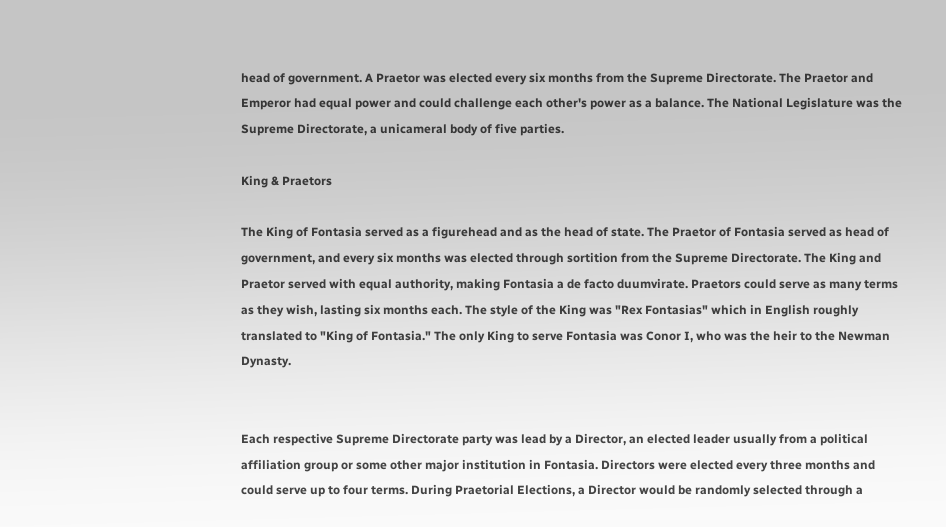head of government. A Praetor was elected every six months from the Supreme Directorate. The Praetor and Emperor had equal power and could challenge each other's power as a balance. The National Legislature was the Supreme Directorate, a unicameral body of five parties.

King & Praetors

The King of Fontasia served as a figurehead and as the head of state. The Praetor of Fontasia served as head of government, and every six months was elected through sortition from the Supreme Directorate. The King and Praetor served with equal authority, making Fontasia a de facto duumvirate. Praetors could serve as many terms as they wish, lasting six months each. The style of the King was "Rex Fontasias" which in English roughly translated to "King of Fontasia." The only King to serve Fontasia was Conor I, who was the heir to the Newman Dynasty.


Each respective Supreme Directorate party was lead by a Director, an elected leader usually from a political affiliation group or some other major institution in Fontasia. Directors were elected every three months and could serve up to four terms. During Praetorial Elections, a Director would be randomly selected through a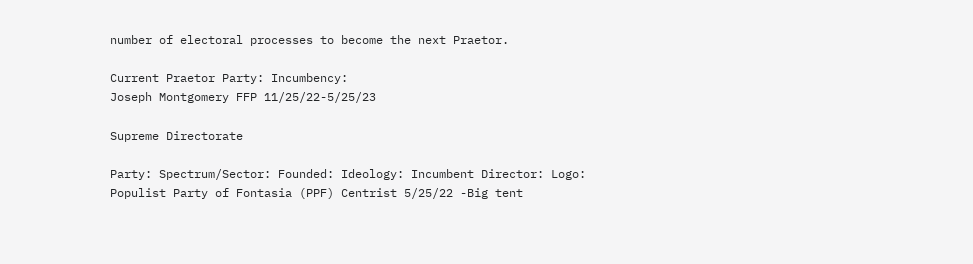number of electoral processes to become the next Praetor.

Current Praetor Party: Incumbency:
Joseph Montgomery FFP 11/25/22-5/25/23

Supreme Directorate

Party: Spectrum/Sector: Founded: Ideology: Incumbent Director: Logo:
Populist Party of Fontasia (PPF) Centrist 5/25/22 -Big tent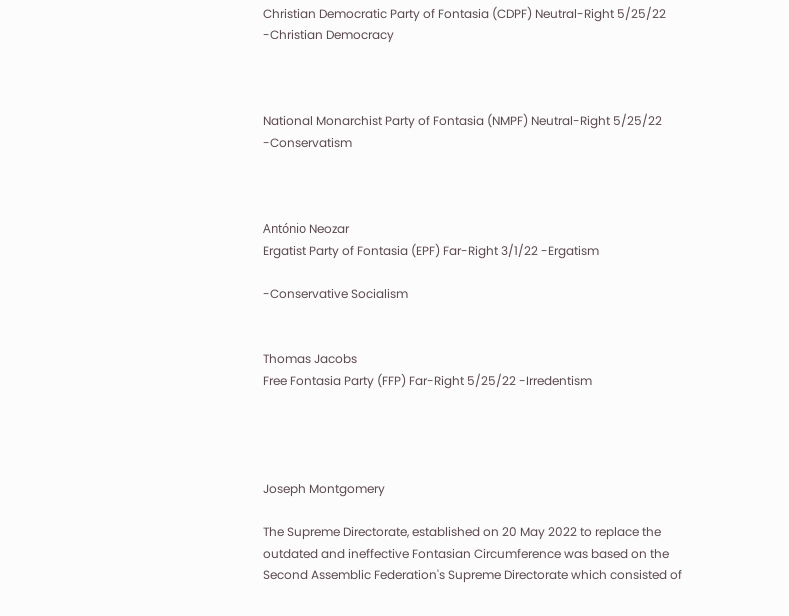Christian Democratic Party of Fontasia (CDPF) Neutral-Right 5/25/22 -Christian Democracy



National Monarchist Party of Fontasia (NMPF) Neutral-Right 5/25/22 -Conservatism



António Neozar
Ergatist Party of Fontasia (EPF) Far-Right 3/1/22 -Ergatism

-Conservative Socialism


Thomas Jacobs
Free Fontasia Party (FFP) Far-Right 5/25/22 -Irredentism




Joseph Montgomery

The Supreme Directorate, established on 20 May 2022 to replace the outdated and ineffective Fontasian Circumference was based on the Second Assemblic Federation's Supreme Directorate which consisted of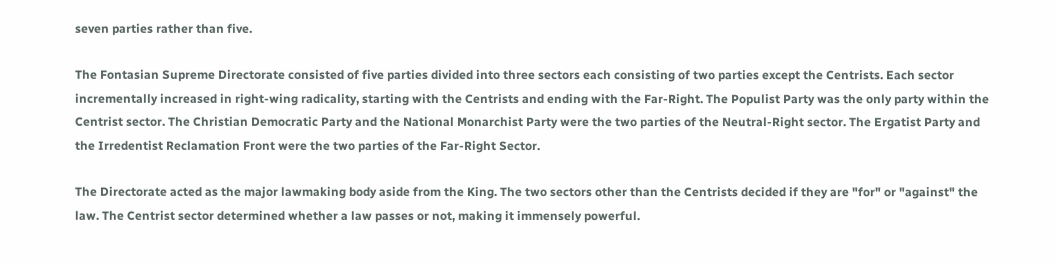seven parties rather than five.

The Fontasian Supreme Directorate consisted of five parties divided into three sectors each consisting of two parties except the Centrists. Each sector incrementally increased in right-wing radicality, starting with the Centrists and ending with the Far-Right. The Populist Party was the only party within the Centrist sector. The Christian Democratic Party and the National Monarchist Party were the two parties of the Neutral-Right sector. The Ergatist Party and the Irredentist Reclamation Front were the two parties of the Far-Right Sector.

The Directorate acted as the major lawmaking body aside from the King. The two sectors other than the Centrists decided if they are "for" or "against" the law. The Centrist sector determined whether a law passes or not, making it immensely powerful.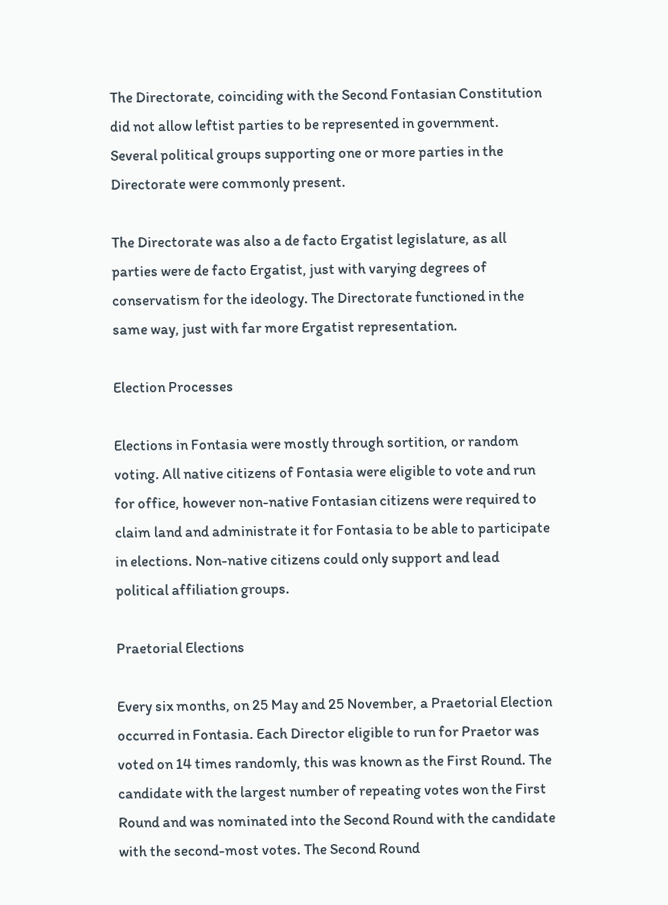The Directorate, coinciding with the Second Fontasian Constitution did not allow leftist parties to be represented in government. Several political groups supporting one or more parties in the Directorate were commonly present.

The Directorate was also a de facto Ergatist legislature, as all parties were de facto Ergatist, just with varying degrees of conservatism for the ideology. The Directorate functioned in the same way, just with far more Ergatist representation.

Election Processes

Elections in Fontasia were mostly through sortition, or random voting. All native citizens of Fontasia were eligible to vote and run for office, however non-native Fontasian citizens were required to claim land and administrate it for Fontasia to be able to participate in elections. Non-native citizens could only support and lead political affiliation groups.

Praetorial Elections

Every six months, on 25 May and 25 November, a Praetorial Election occurred in Fontasia. Each Director eligible to run for Praetor was voted on 14 times randomly, this was known as the First Round. The candidate with the largest number of repeating votes won the First Round and was nominated into the Second Round with the candidate with the second-most votes. The Second Round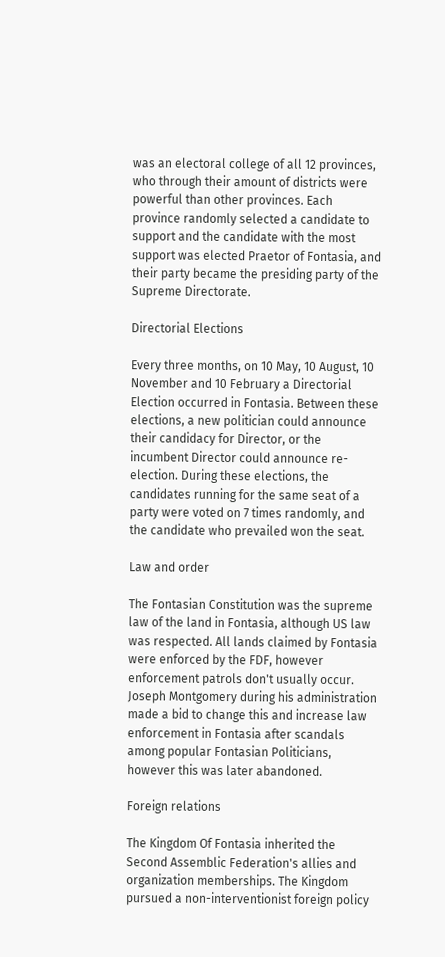was an electoral college of all 12 provinces, who through their amount of districts were powerful than other provinces. Each province randomly selected a candidate to support and the candidate with the most support was elected Praetor of Fontasia, and their party became the presiding party of the Supreme Directorate.

Directorial Elections

Every three months, on 10 May, 10 August, 10 November and 10 February a Directorial Election occurred in Fontasia. Between these elections, a new politician could announce their candidacy for Director, or the incumbent Director could announce re-election. During these elections, the candidates running for the same seat of a party were voted on 7 times randomly, and the candidate who prevailed won the seat.

Law and order

The Fontasian Constitution was the supreme law of the land in Fontasia, although US law was respected. All lands claimed by Fontasia were enforced by the FDF, however enforcement patrols don't usually occur. Joseph Montgomery during his administration made a bid to change this and increase law enforcement in Fontasia after scandals among popular Fontasian Politicians, however this was later abandoned.

Foreign relations

The Kingdom Of Fontasia inherited the Second Assemblic Federation's allies and organization memberships. The Kingdom pursued a non-interventionist foreign policy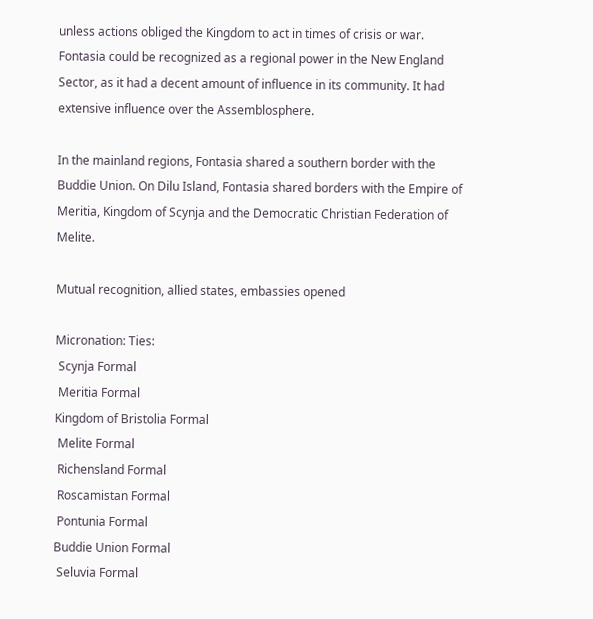unless actions obliged the Kingdom to act in times of crisis or war. Fontasia could be recognized as a regional power in the New England Sector, as it had a decent amount of influence in its community. It had extensive influence over the Assemblosphere.

In the mainland regions, Fontasia shared a southern border with the Buddie Union. On Dilu Island, Fontasia shared borders with the Empire of Meritia, Kingdom of Scynja and the Democratic Christian Federation of Melite.

Mutual recognition, allied states, embassies opened

Micronation: Ties:
 Scynja Formal
 Meritia Formal
Kingdom of Bristolia Formal
 Melite Formal
 Richensland Formal
 Roscamistan Formal
 Pontunia Formal
Buddie Union Formal
 Seluvia Formal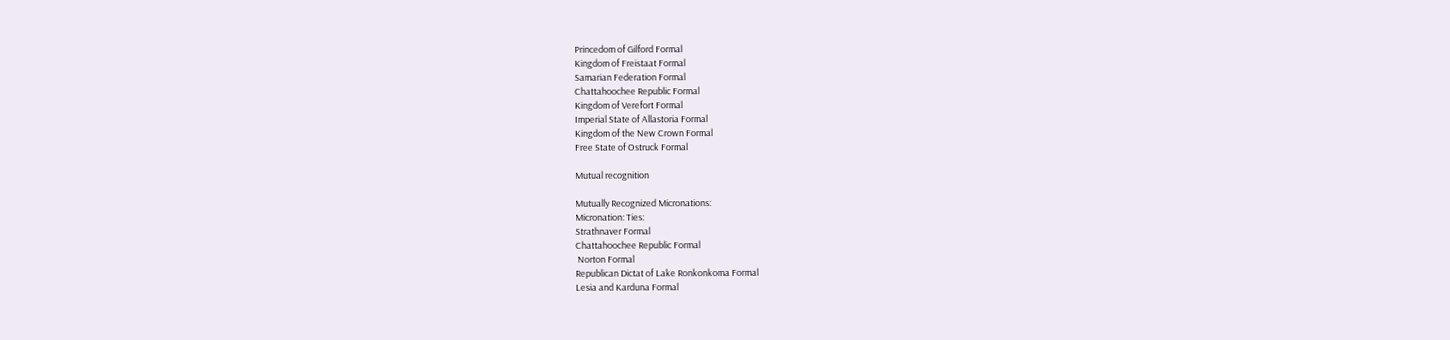Princedom of Gilford Formal
Kingdom of Freistaat Formal
Samarian Federation Formal
Chattahoochee Republic Formal
Kingdom of Verefort Formal
Imperial State of Allastoria Formal
Kingdom of the New Crown Formal
Free State of Ostruck Formal

Mutual recognition

Mutually Recognized Micronations:
Micronation: Ties:
Strathnaver Formal
Chattahoochee Republic Formal
 Norton Formal
Republican Dictat of Lake Ronkonkoma Formal
Lesia and Karduna Formal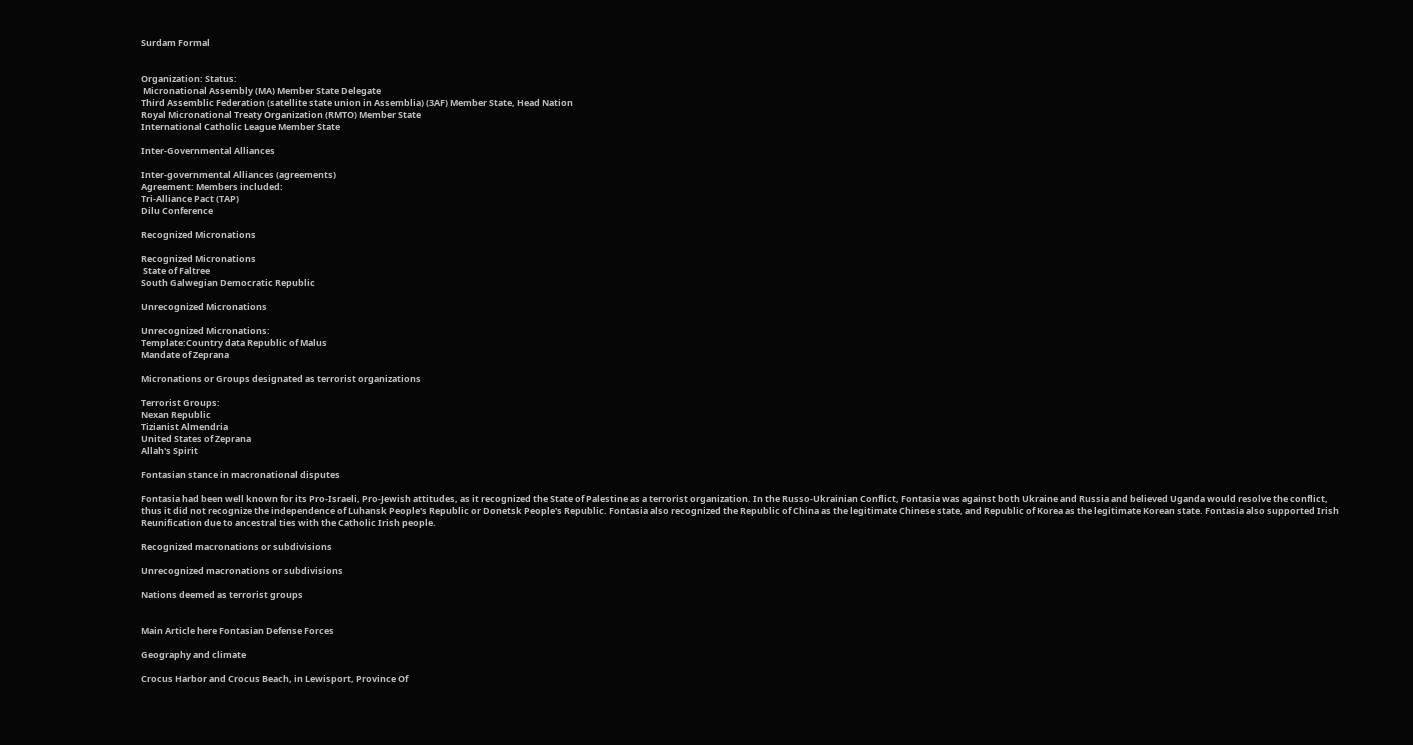Surdam Formal


Organization: Status:
 Micronational Assembly (MA) Member State Delegate
Third Assemblic Federation (satellite state union in Assemblia) (3AF) Member State, Head Nation
Royal Micronational Treaty Organization (RMTO) Member State
International Catholic League Member State

Inter-Governmental Alliances

Inter-governmental Alliances (agreements)
Agreement: Members included:
Tri-Alliance Pact (TAP)
Dilu Conference

Recognized Micronations

Recognized Micronations
 State of Faltree
South Galwegian Democratic Republic

Unrecognized Micronations

Unrecognized Micronations:
Template:Country data Republic of Malus
Mandate of Zeprana

Micronations or Groups designated as terrorist organizations

Terrorist Groups:
Nexan Republic
Tizianist Almendria
United States of Zeprana
Allah's Spirit

Fontasian stance in macronational disputes

Fontasia had been well known for its Pro-Israeli, Pro-Jewish attitudes, as it recognized the State of Palestine as a terrorist organization. In the Russo-Ukrainian Conflict, Fontasia was against both Ukraine and Russia and believed Uganda would resolve the conflict, thus it did not recognize the independence of Luhansk People's Republic or Donetsk People's Republic. Fontasia also recognized the Republic of China as the legitimate Chinese state, and Republic of Korea as the legitimate Korean state. Fontasia also supported Irish Reunification due to ancestral ties with the Catholic Irish people.

Recognized macronations or subdivisions

Unrecognized macronations or subdivisions

Nations deemed as terrorist groups


Main Article here Fontasian Defense Forces

Geography and climate

Crocus Harbor and Crocus Beach, in Lewisport, Province Of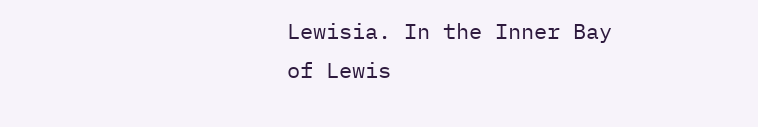Lewisia. In the Inner Bay of Lewis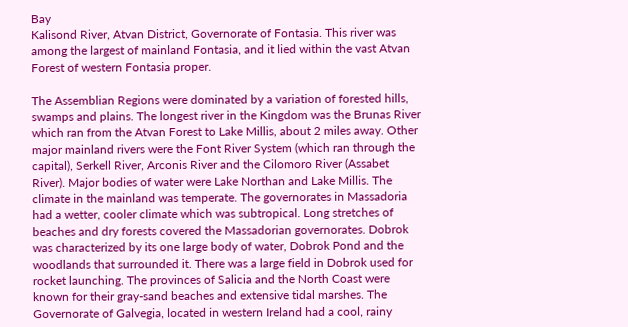Bay
Kalisond River, Atvan District, Governorate of Fontasia. This river was among the largest of mainland Fontasia, and it lied within the vast Atvan Forest of western Fontasia proper.

The Assemblian Regions were dominated by a variation of forested hills, swamps and plains. The longest river in the Kingdom was the Brunas River which ran from the Atvan Forest to Lake Millis, about 2 miles away. Other major mainland rivers were the Font River System (which ran through the capital), Serkell River, Arconis River and the Cilomoro River (Assabet River). Major bodies of water were Lake Northan and Lake Millis. The climate in the mainland was temperate. The governorates in Massadoria had a wetter, cooler climate which was subtropical. Long stretches of beaches and dry forests covered the Massadorian governorates. Dobrok was characterized by its one large body of water, Dobrok Pond and the woodlands that surrounded it. There was a large field in Dobrok used for rocket launching. The provinces of Salicia and the North Coast were known for their gray-sand beaches and extensive tidal marshes. The Governorate of Galvegia, located in western Ireland had a cool, rainy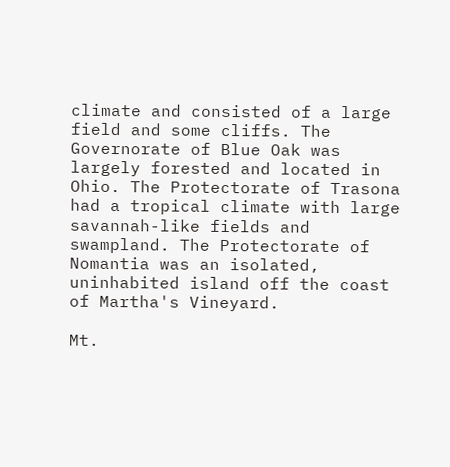climate and consisted of a large field and some cliffs. The Governorate of Blue Oak was largely forested and located in Ohio. The Protectorate of Trasona had a tropical climate with large savannah-like fields and swampland. The Protectorate of Nomantia was an isolated, uninhabited island off the coast of Martha's Vineyard.

Mt.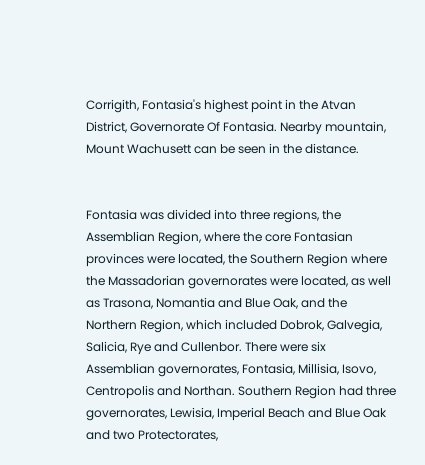Corrigith, Fontasia's highest point in the Atvan District, Governorate Of Fontasia. Nearby mountain, Mount Wachusett can be seen in the distance.


Fontasia was divided into three regions, the Assemblian Region, where the core Fontasian provinces were located, the Southern Region where the Massadorian governorates were located, as well as Trasona, Nomantia and Blue Oak, and the Northern Region, which included Dobrok, Galvegia, Salicia, Rye and Cullenbor. There were six Assemblian governorates, Fontasia, Millisia, Isovo, Centropolis and Northan. Southern Region had three governorates, Lewisia, Imperial Beach and Blue Oak and two Protectorates,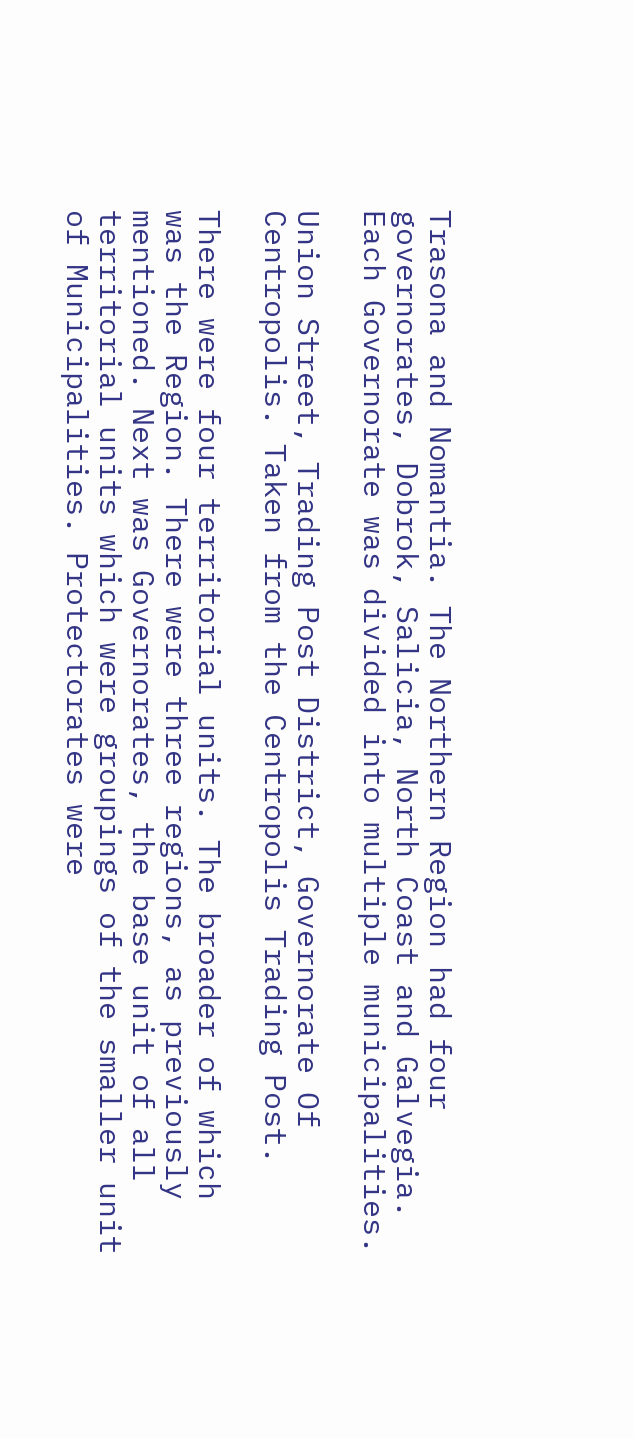Trasona and Nomantia. The Northern Region had four governorates, Dobrok, Salicia, North Coast and Galvegia. Each Governorate was divided into multiple municipalities.

Union Street, Trading Post District, Governorate Of Centropolis. Taken from the Centropolis Trading Post.

There were four territorial units. The broader of which was the Region. There were three regions, as previously mentioned. Next was Governorates, the base unit of all territorial units which were groupings of the smaller unit of Municipalities. Protectorates were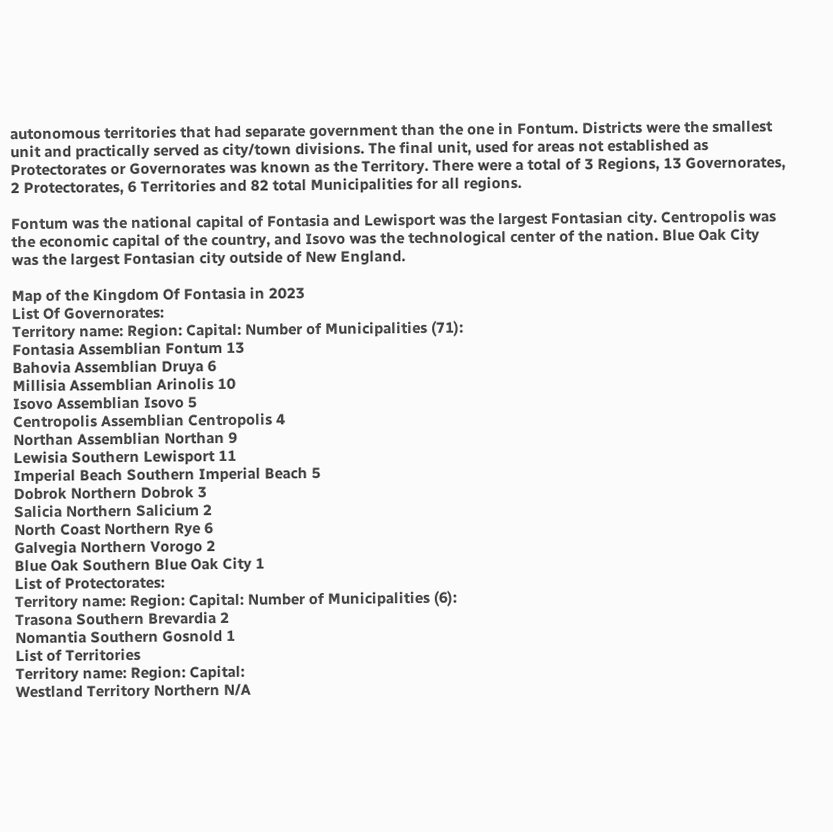autonomous territories that had separate government than the one in Fontum. Districts were the smallest unit and practically served as city/town divisions. The final unit, used for areas not established as Protectorates or Governorates was known as the Territory. There were a total of 3 Regions, 13 Governorates, 2 Protectorates, 6 Territories and 82 total Municipalities for all regions.

Fontum was the national capital of Fontasia and Lewisport was the largest Fontasian city. Centropolis was the economic capital of the country, and Isovo was the technological center of the nation. Blue Oak City was the largest Fontasian city outside of New England.

Map of the Kingdom Of Fontasia in 2023
List Of Governorates:
Territory name: Region: Capital: Number of Municipalities (71):
Fontasia Assemblian Fontum 13
Bahovia Assemblian Druya 6
Millisia Assemblian Arinolis 10
Isovo Assemblian Isovo 5
Centropolis Assemblian Centropolis 4
Northan Assemblian Northan 9
Lewisia Southern Lewisport 11
Imperial Beach Southern Imperial Beach 5
Dobrok Northern Dobrok 3
Salicia Northern Salicium 2
North Coast Northern Rye 6
Galvegia Northern Vorogo 2
Blue Oak Southern Blue Oak City 1
List of Protectorates:
Territory name: Region: Capital: Number of Municipalities (6):
Trasona Southern Brevardia 2
Nomantia Southern Gosnold 1
List of Territories
Territory name: Region: Capital:
Westland Territory Northern N/A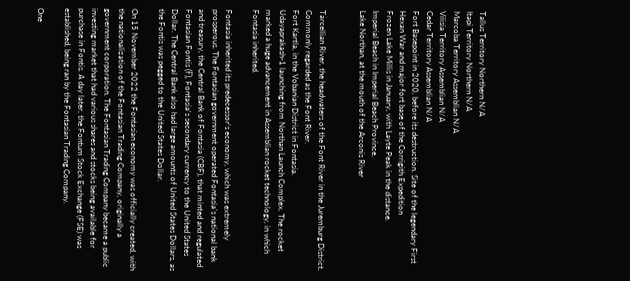Tallus Territory Northern N/A
Itapi Territory Northern N/A
Marcoba Territory Assemblian N/A
Vilisia Territory Assemblian N/A
Cedar Territory Assemblian N/A
Fort Basepoint in 2020, before its destruction. Site of the legendary First Hexan War and major fort base of the Corrigith Expedition
Frozen Lake Millis in January, with Layte Peak in the distance.
Imperial Beach in Imperial Beach Province.
Lake Northan, at the mouth of the Arconis River


Tarcellian River, the headwaters of the Font River in the Juremburg District. Commonly regarded as the Font River.
Fort Kartla, in the Vobanian District in Fontasia.
Udayaprakash-1 launching from Northan Launch Complex. The rocket marked a huge advancement in Assemblian rocket technology, in which Fontasia inherited.

Fontasia inherited its predecessor's economy, which was extremely prosperous. The Fontasian government operated Fontasia's national bank and treasury, the Central Bank of Fontasia (CBF), that minted and regulated Fontasian Fontis (Ғ), Fontasia's secondary currency to the United States Dollar. The Central Bank also had large amounts of United States Dollars, as the Fontis was pegged to the United States Dollar.

On 15 November 2022 the Fontasian economy was officially created, with the nationalization of the Fontasian Trading Company, originally a government corporation. The Fontasian Trading Company became a public investing market that had various shares and stocks being available for purchase in Fontis. A day later, the Fontum Stock Exchange (FSE) was established, being ran by the Fontasian Trading Company.

One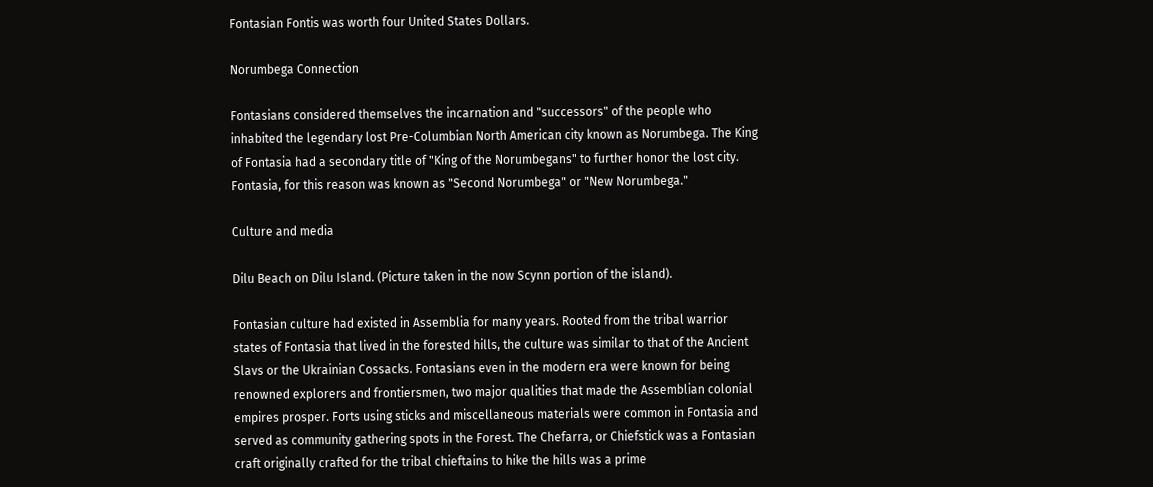Fontasian Fontis was worth four United States Dollars.

Norumbega Connection

Fontasians considered themselves the incarnation and "successors" of the people who inhabited the legendary lost Pre-Columbian North American city known as Norumbega. The King of Fontasia had a secondary title of "King of the Norumbegans" to further honor the lost city. Fontasia, for this reason was known as "Second Norumbega" or "New Norumbega."

Culture and media

Dilu Beach on Dilu Island. (Picture taken in the now Scynn portion of the island).

Fontasian culture had existed in Assemblia for many years. Rooted from the tribal warrior states of Fontasia that lived in the forested hills, the culture was similar to that of the Ancient Slavs or the Ukrainian Cossacks. Fontasians even in the modern era were known for being renowned explorers and frontiersmen, two major qualities that made the Assemblian colonial empires prosper. Forts using sticks and miscellaneous materials were common in Fontasia and served as community gathering spots in the Forest. The Chefarra, or Chiefstick was a Fontasian craft originally crafted for the tribal chieftains to hike the hills was a prime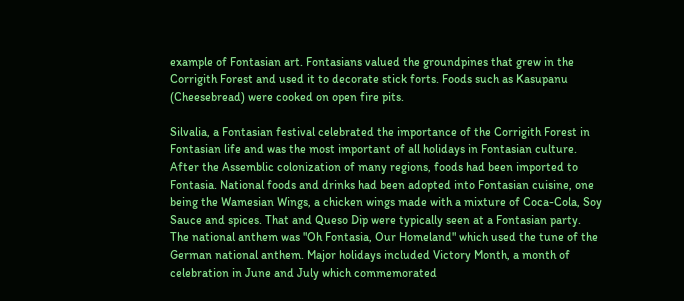example of Fontasian art. Fontasians valued the groundpines that grew in the Corrigith Forest and used it to decorate stick forts. Foods such as Kasupanu (Cheesebread) were cooked on open fire pits.

Silvalia, a Fontasian festival celebrated the importance of the Corrigith Forest in Fontasian life and was the most important of all holidays in Fontasian culture. After the Assemblic colonization of many regions, foods had been imported to Fontasia. National foods and drinks had been adopted into Fontasian cuisine, one being the Wamesian Wings, a chicken wings made with a mixture of Coca-Cola, Soy Sauce and spices. That and Queso Dip were typically seen at a Fontasian party. The national anthem was "Oh Fontasia, Our Homeland" which used the tune of the German national anthem. Major holidays included Victory Month, a month of celebration in June and July which commemorated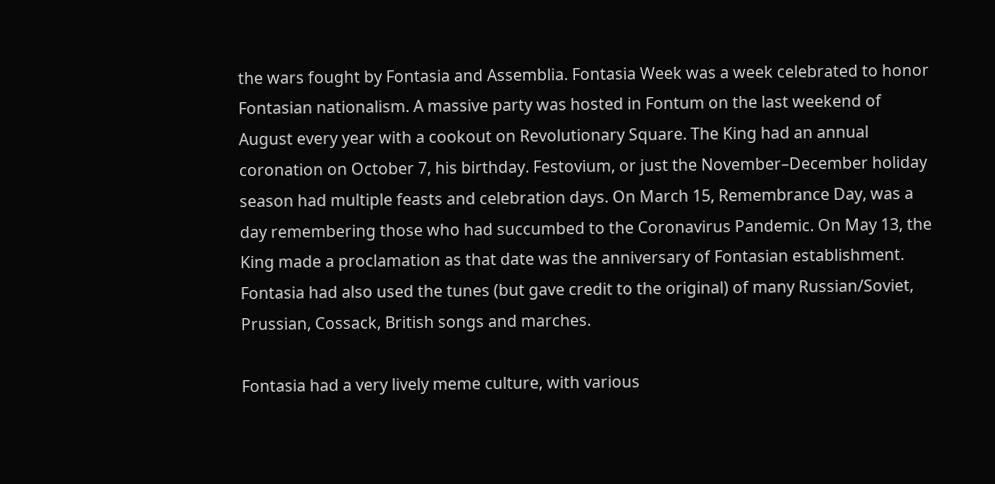the wars fought by Fontasia and Assemblia. Fontasia Week was a week celebrated to honor Fontasian nationalism. A massive party was hosted in Fontum on the last weekend of August every year with a cookout on Revolutionary Square. The King had an annual coronation on October 7, his birthday. Festovium, or just the November–December holiday season had multiple feasts and celebration days. On March 15, Remembrance Day, was a day remembering those who had succumbed to the Coronavirus Pandemic. On May 13, the King made a proclamation as that date was the anniversary of Fontasian establishment. Fontasia had also used the tunes (but gave credit to the original) of many Russian/Soviet, Prussian, Cossack, British songs and marches.

Fontasia had a very lively meme culture, with various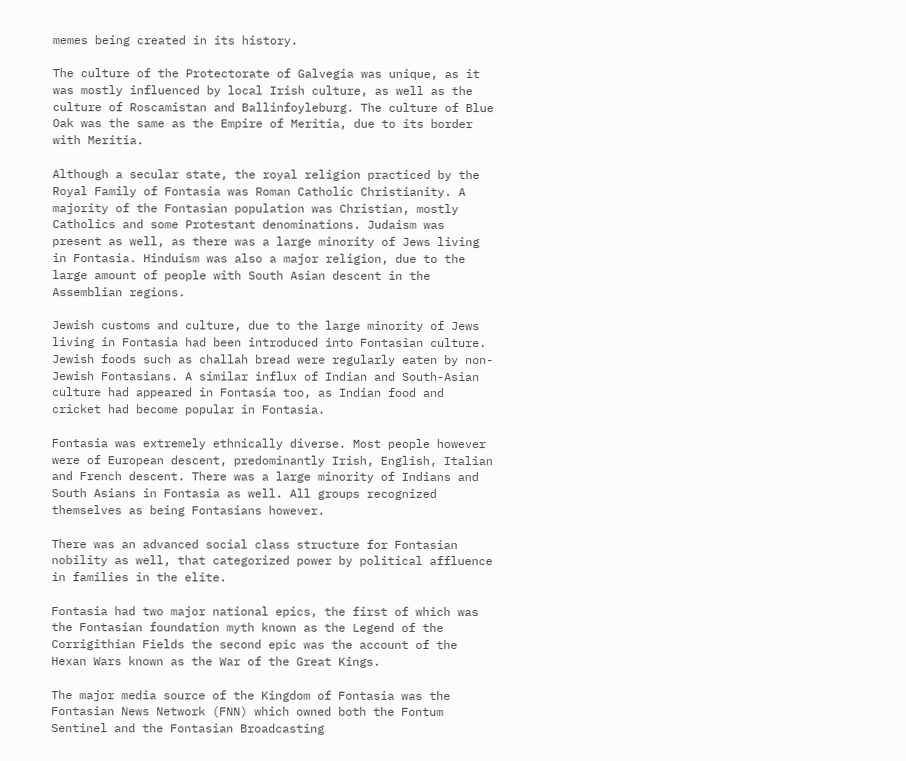memes being created in its history.

The culture of the Protectorate of Galvegia was unique, as it was mostly influenced by local Irish culture, as well as the culture of Roscamistan and Ballinfoyleburg. The culture of Blue Oak was the same as the Empire of Meritia, due to its border with Meritia.

Although a secular state, the royal religion practiced by the Royal Family of Fontasia was Roman Catholic Christianity. A majority of the Fontasian population was Christian, mostly Catholics and some Protestant denominations. Judaism was present as well, as there was a large minority of Jews living in Fontasia. Hinduism was also a major religion, due to the large amount of people with South Asian descent in the Assemblian regions.

Jewish customs and culture, due to the large minority of Jews living in Fontasia had been introduced into Fontasian culture. Jewish foods such as challah bread were regularly eaten by non-Jewish Fontasians. A similar influx of Indian and South-Asian culture had appeared in Fontasia too, as Indian food and cricket had become popular in Fontasia.

Fontasia was extremely ethnically diverse. Most people however were of European descent, predominantly Irish, English, Italian and French descent. There was a large minority of Indians and South Asians in Fontasia as well. All groups recognized themselves as being Fontasians however.

There was an advanced social class structure for Fontasian nobility as well, that categorized power by political affluence in families in the elite.

Fontasia had two major national epics, the first of which was the Fontasian foundation myth known as the Legend of the Corrigithian Fields the second epic was the account of the Hexan Wars known as the War of the Great Kings.

The major media source of the Kingdom of Fontasia was the Fontasian News Network (FNN) which owned both the Fontum Sentinel and the Fontasian Broadcasting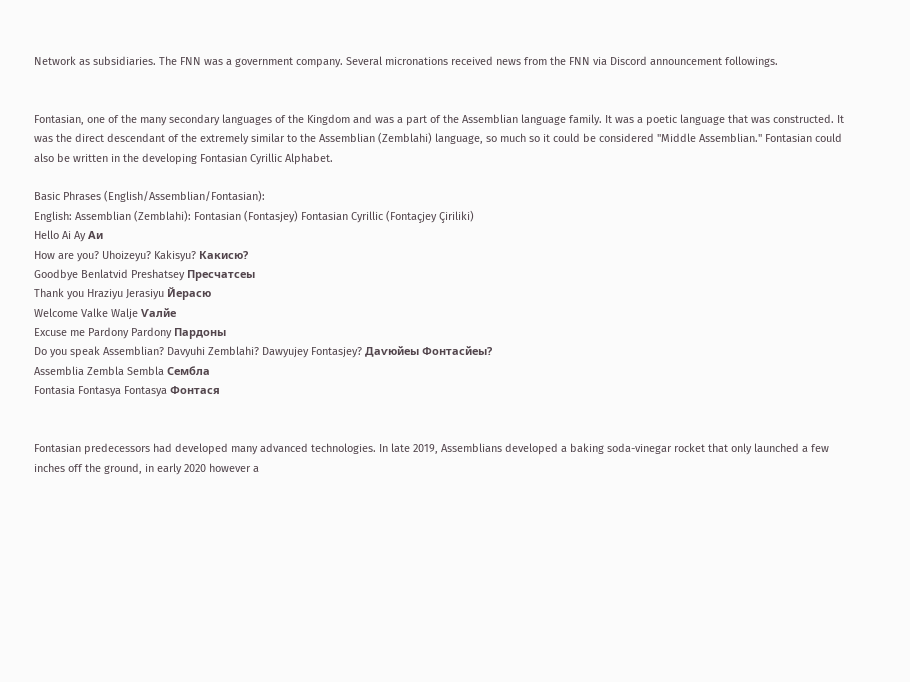Network as subsidiaries. The FNN was a government company. Several micronations received news from the FNN via Discord announcement followings.


Fontasian, one of the many secondary languages of the Kingdom and was a part of the Assemblian language family. It was a poetic language that was constructed. It was the direct descendant of the extremely similar to the Assemblian (Zemblahi) language, so much so it could be considered "Middle Assemblian." Fontasian could also be written in the developing Fontasian Cyrillic Alphabet.

Basic Phrases (English/Assemblian/Fontasian):
English: Assemblian (Zemblahi): Fontasian (Fontasjey) Fontasian Cyrillic (Fontaçjey Çiriliki)
Hello Ai Ay Аи
How are you? Uhoizeyu? Kakisyu? Какисю?
Goodbye Benlatvid Preshatsey Пресчатсеы
Thank you Hraziyu Jerasiyu Йерасю
Welcome Valke Walje Ѵалйе
Excuse me Pardony Pardony Пардоны
Do you speak Assemblian? Davyuhi Zemblahi? Dawyujey Fontasjey? Даѵюйеы Фонтасйеы?
Assemblia Zembla Sembla Сембла
Fontasia Fontasya Fontasya Фонтася


Fontasian predecessors had developed many advanced technologies. In late 2019, Assemblians developed a baking soda-vinegar rocket that only launched a few inches off the ground, in early 2020 however a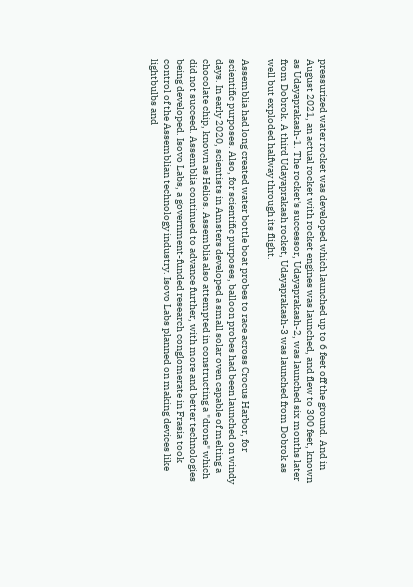pressurized water rocket was developed which launched up to 6 feet off the ground. And in August 2021, an actual rocket with rocket engines was launched, and flew to 300 feet, known as Udayaprakash-1. The rocket's successor, Udayaprakash-2, was launched six months later from Dobrok. A third Udayaprakash rocket, Udayaprakash-3 was launched from Dobrok as well but exploded halfway through its flight.

Assemblia had long created water bottle boat probes to race across Crocus Harbor, for scientific purposes. Also, for scientific purposes, balloon probes had been launched on windy days. In early 2020, scientists in Amsters developed a small solar oven capable of melting a chocolate chip, known as Helios. Assemblia also attempted in constructing a "drone" which did not succeed. Assemblia continued to advance further, with more and better technologies being developed. Isovo Labs, a government-funded research conglomerate in Frasia took control of the Assemblian technology industry. Isovo Labs planned on making devices like lightbulbs and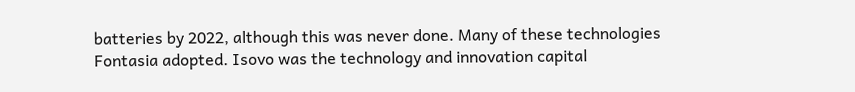batteries by 2022, although this was never done. Many of these technologies Fontasia adopted. Isovo was the technology and innovation capital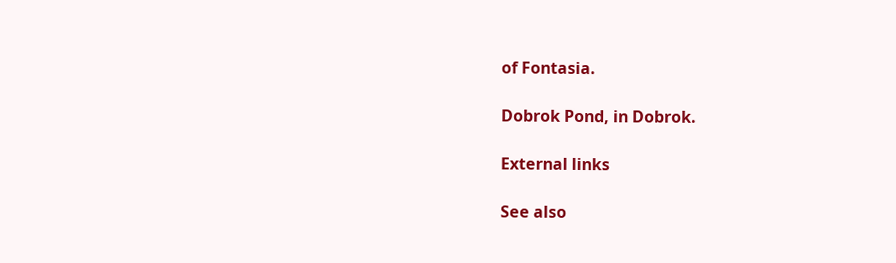of Fontasia.

Dobrok Pond, in Dobrok.

External links

See also